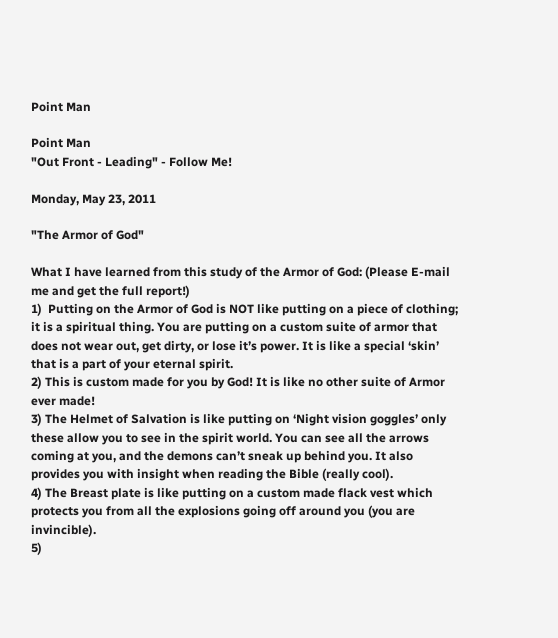Point Man

Point Man
"Out Front - Leading" - Follow Me!

Monday, May 23, 2011

"The Armor of God"

What I have learned from this study of the Armor of God: (Please E-mail me and get the full report!)
1)  Putting on the Armor of God is NOT like putting on a piece of clothing; it is a spiritual thing. You are putting on a custom suite of armor that does not wear out, get dirty, or lose it’s power. It is like a special ‘skin’ that is a part of your eternal spirit.
2) This is custom made for you by God! It is like no other suite of Armor ever made!
3) The Helmet of Salvation is like putting on ‘Night vision goggles’ only these allow you to see in the spirit world. You can see all the arrows coming at you, and the demons can’t sneak up behind you. It also provides you with insight when reading the Bible (really cool).
4) The Breast plate is like putting on a custom made flack vest which protects you from all the explosions going off around you (you are invincible).
5)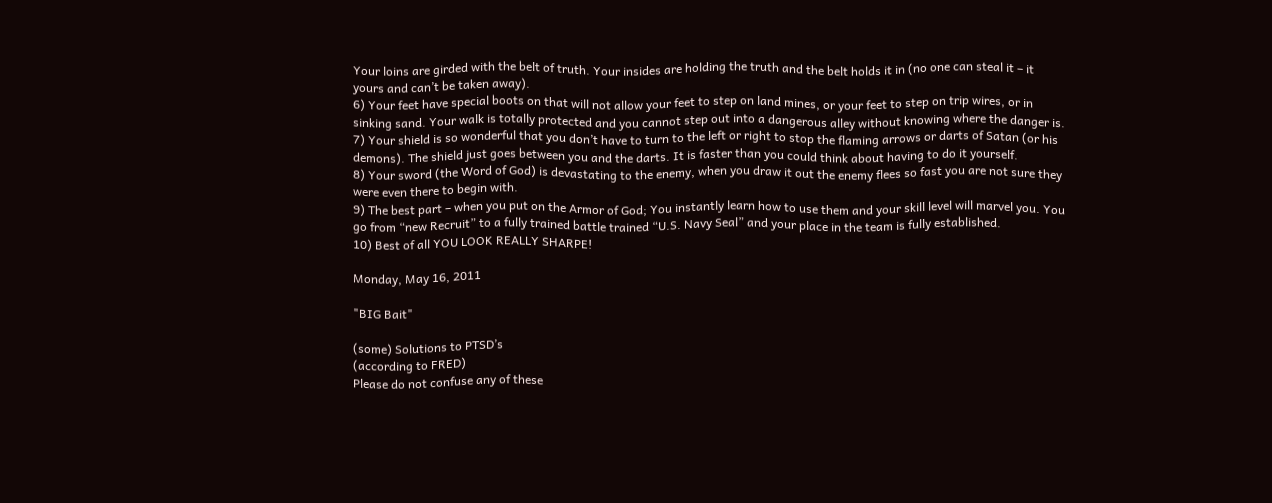Your loins are girded with the belt of truth. Your insides are holding the truth and the belt holds it in (no one can steal it – it yours and can’t be taken away).
6) Your feet have special boots on that will not allow your feet to step on land mines, or your feet to step on trip wires, or in sinking sand. Your walk is totally protected and you cannot step out into a dangerous alley without knowing where the danger is.
7) Your shield is so wonderful that you don’t have to turn to the left or right to stop the flaming arrows or darts of Satan (or his demons). The shield just goes between you and the darts. It is faster than you could think about having to do it yourself.
8) Your sword (the Word of God) is devastating to the enemy, when you draw it out the enemy flees so fast you are not sure they were even there to begin with.
9) The best part – when you put on the Armor of God; You instantly learn how to use them and your skill level will marvel you. You go from “new Recruit” to a fully trained battle trained “U.S. Navy Seal” and your place in the team is fully established.
10) Best of all YOU LOOK REALLY SHARPE!

Monday, May 16, 2011

"BIG Bait"

(some) Solutions to PTSD’s
(according to FRED)
Please do not confuse any of these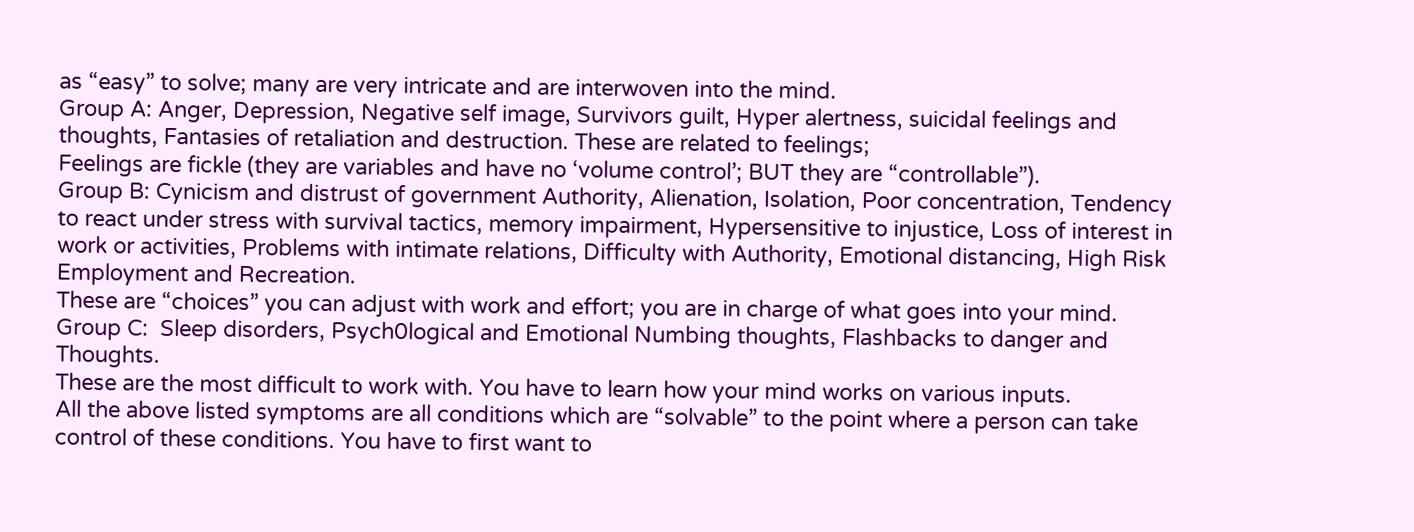as “easy” to solve; many are very intricate and are interwoven into the mind.
Group A: Anger, Depression, Negative self image, Survivors guilt, Hyper alertness, suicidal feelings and thoughts, Fantasies of retaliation and destruction. These are related to feelings;
Feelings are fickle (they are variables and have no ‘volume control’; BUT they are “controllable”).
Group B: Cynicism and distrust of government Authority, Alienation, Isolation, Poor concentration, Tendency to react under stress with survival tactics, memory impairment, Hypersensitive to injustice, Loss of interest in work or activities, Problems with intimate relations, Difficulty with Authority, Emotional distancing, High Risk Employment and Recreation.
These are “choices” you can adjust with work and effort; you are in charge of what goes into your mind.
Group C:  Sleep disorders, Psych0logical and Emotional Numbing thoughts, Flashbacks to danger and Thoughts.
These are the most difficult to work with. You have to learn how your mind works on various inputs.
All the above listed symptoms are all conditions which are “solvable” to the point where a person can take control of these conditions. You have to first want to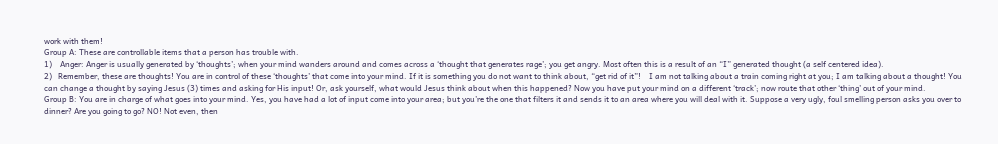work with them!
Group A: These are controllable items that a person has trouble with.
1)    Anger: Anger is usually generated by ‘thoughts’; when your mind wanders around and comes across a ‘thought that generates rage’; you get angry. Most often this is a result of an “I” generated thought (a self centered idea).
2)   Remember, these are thoughts! You are in control of these ‘thoughts’ that come into your mind. If it is something you do not want to think about, “get rid of it”!    I am not talking about a train coming right at you; I am talking about a thought! You can change a thought by saying Jesus (3) times and asking for His input! Or, ask yourself, what would Jesus think about when this happened? Now you have put your mind on a different ‘track’; now route that other ‘thing’ out of your mind.
Group B: You are in charge of what goes into your mind. Yes, you have had a lot of input come into your area; but you’re the one that filters it and sends it to an area where you will deal with it. Suppose a very ugly, foul smelling person asks you over to dinner? Are you going to go? NO! Not even, then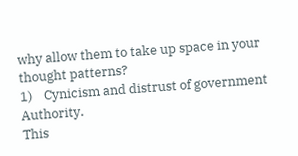why allow them to take up space in your thought patterns?
1)    Cynicism and distrust of government Authority.
This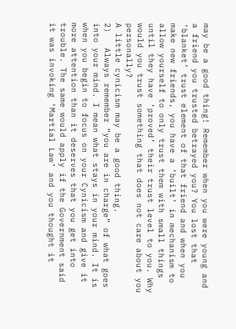may be a good thing! Remember when you were young and a friend you trusted betrayed you? You lost that ‘blanket’ trust element of that friend and when you make new friends, you have a ‘built’ in mechanism to allow yourself to only trust them with small things until they have ‘proved’ their trust level to you. Why would you trust something that does not care about you personally?
A little cynicism may be a good thing.
2)   Always remember “you are in charge” of what goes into your mind. I mean what stays in your mind. It is when you begin to focus on your Cynicism and give it more attention than it deserves that you get into trouble. The same would apply if the Government said it was invoking ‘Martial Law’ and you thought it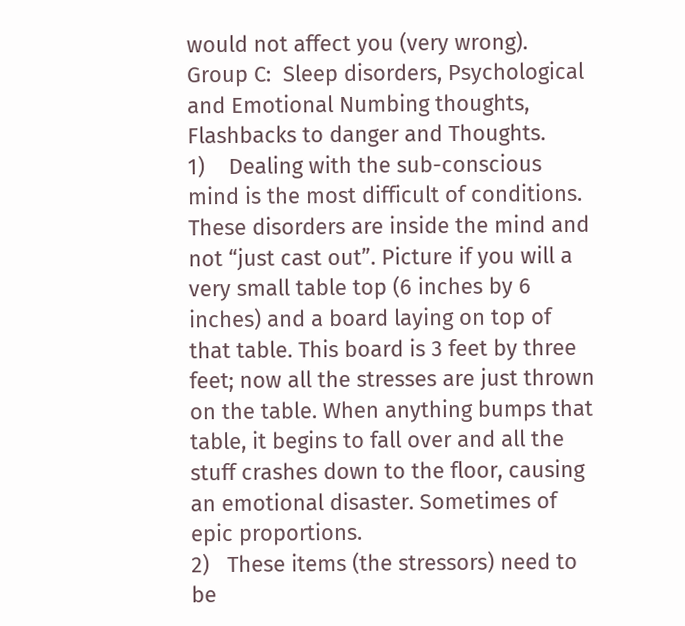would not affect you (very wrong).
Group C:  Sleep disorders, Psychological and Emotional Numbing thoughts, Flashbacks to danger and Thoughts.
1)    Dealing with the sub-conscious mind is the most difficult of conditions.  These disorders are inside the mind and not “just cast out”. Picture if you will a very small table top (6 inches by 6 inches) and a board laying on top of that table. This board is 3 feet by three feet; now all the stresses are just thrown on the table. When anything bumps that table, it begins to fall over and all the stuff crashes down to the floor, causing an emotional disaster. Sometimes of epic proportions.
2)   These items (the stressors) need to be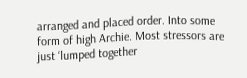arranged and placed order. Into some form of high Archie. Most stressors are just ‘lumped together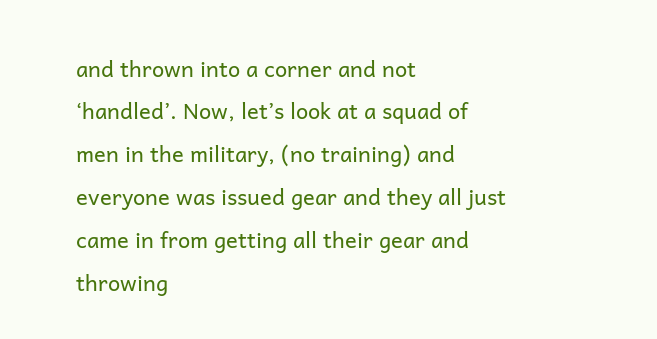and thrown into a corner and not ‘handled’. Now, let’s look at a squad of men in the military, (no training) and everyone was issued gear and they all just came in from getting all their gear and throwing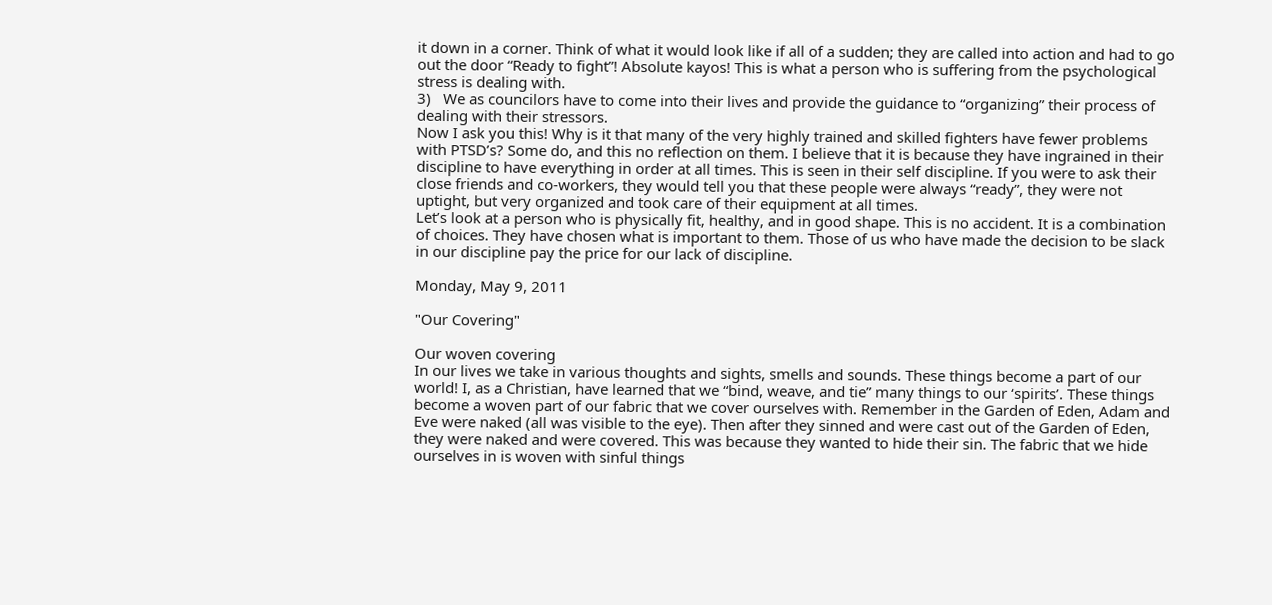it down in a corner. Think of what it would look like if all of a sudden; they are called into action and had to go out the door “Ready to fight”! Absolute kayos! This is what a person who is suffering from the psychological stress is dealing with.
3)   We as councilors have to come into their lives and provide the guidance to “organizing” their process of dealing with their stressors.
Now I ask you this! Why is it that many of the very highly trained and skilled fighters have fewer problems with PTSD’s? Some do, and this no reflection on them. I believe that it is because they have ingrained in their discipline to have everything in order at all times. This is seen in their self discipline. If you were to ask their close friends and co-workers, they would tell you that these people were always “ready”, they were not uptight, but very organized and took care of their equipment at all times.
Let’s look at a person who is physically fit, healthy, and in good shape. This is no accident. It is a combination of choices. They have chosen what is important to them. Those of us who have made the decision to be slack in our discipline pay the price for our lack of discipline.

Monday, May 9, 2011

"Our Covering"

Our woven covering
In our lives we take in various thoughts and sights, smells and sounds. These things become a part of our world! I, as a Christian, have learned that we “bind, weave, and tie” many things to our ‘spirits’. These things become a woven part of our fabric that we cover ourselves with. Remember in the Garden of Eden, Adam and Eve were naked (all was visible to the eye). Then after they sinned and were cast out of the Garden of Eden, they were naked and were covered. This was because they wanted to hide their sin. The fabric that we hide ourselves in is woven with sinful things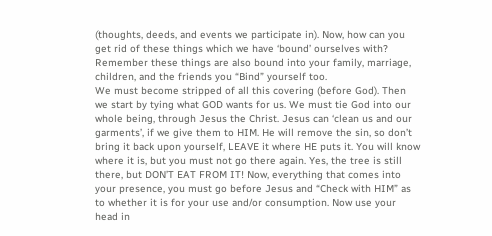(thoughts, deeds, and events we participate in). Now, how can you get rid of these things which we have ‘bound’ ourselves with? Remember these things are also bound into your family, marriage, children, and the friends you “Bind” yourself too.
We must become stripped of all this covering (before God). Then we start by tying what GOD wants for us. We must tie God into our whole being, through Jesus the Christ. Jesus can ‘clean us and our garments’, if we give them to HIM. He will remove the sin, so don’t bring it back upon yourself, LEAVE it where HE puts it. You will know where it is, but you must not go there again. Yes, the tree is still there, but DON’T EAT FROM IT! Now, everything that comes into your presence, you must go before Jesus and “Check with HIM” as to whether it is for your use and/or consumption. Now use your head in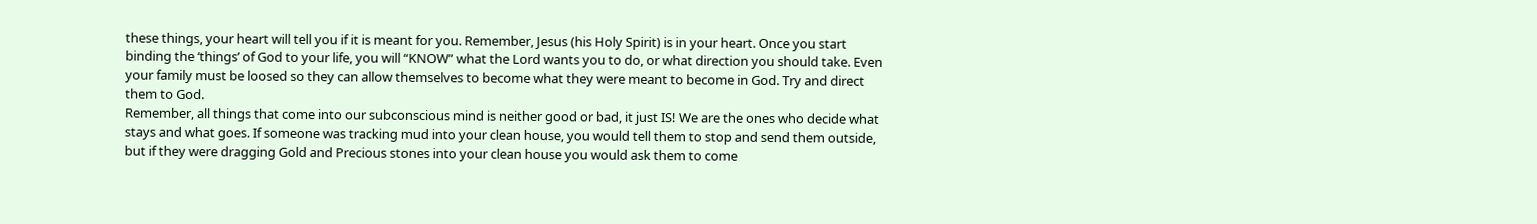these things, your heart will tell you if it is meant for you. Remember, Jesus (his Holy Spirit) is in your heart. Once you start binding the ‘things’ of God to your life, you will “KNOW” what the Lord wants you to do, or what direction you should take. Even your family must be loosed so they can allow themselves to become what they were meant to become in God. Try and direct them to God.
Remember, all things that come into our subconscious mind is neither good or bad, it just IS! We are the ones who decide what stays and what goes. If someone was tracking mud into your clean house, you would tell them to stop and send them outside, but if they were dragging Gold and Precious stones into your clean house you would ask them to come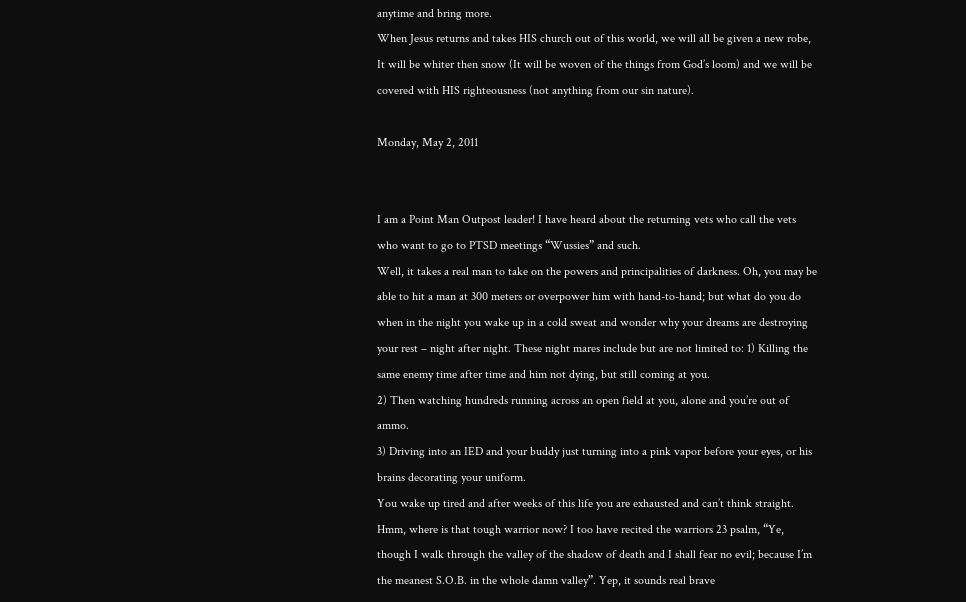anytime and bring more.
When Jesus returns and takes HIS church out of this world, we will all be given a new robe, It will be whiter then snow (It will be woven of the things from God’s loom) and we will be covered with HIS righteousness (not anything from our sin nature).

Monday, May 2, 2011


I am a Point Man Outpost leader! I have heard about the returning vets who call the vets who want to go to PTSD meetings “Wussies” and such.
Well, it takes a real man to take on the powers and principalities of darkness. Oh, you may be able to hit a man at 300 meters or overpower him with hand-to-hand; but what do you do when in the night you wake up in a cold sweat and wonder why your dreams are destroying your rest – night after night. These night mares include but are not limited to: 1) Killing the same enemy time after time and him not dying, but still coming at you.
2) Then watching hundreds running across an open field at you, alone and you’re out of ammo.
3) Driving into an IED and your buddy just turning into a pink vapor before your eyes, or his brains decorating your uniform.
You wake up tired and after weeks of this life you are exhausted and can’t think straight. Hmm, where is that tough warrior now? I too have recited the warriors 23 psalm, “Ye, though I walk through the valley of the shadow of death and I shall fear no evil; because I’m the meanest S.O.B. in the whole damn valley”. Yep, it sounds real brave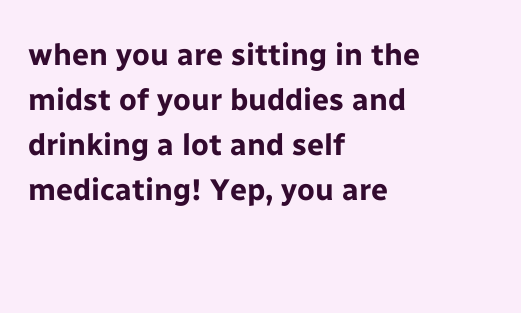when you are sitting in the midst of your buddies and drinking a lot and self medicating! Yep, you are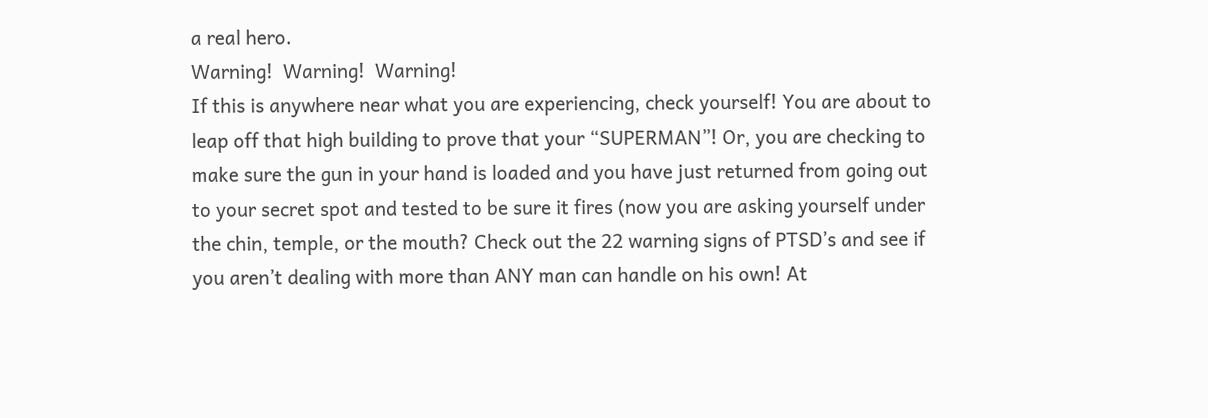a real hero.
Warning!  Warning!  Warning!
If this is anywhere near what you are experiencing, check yourself! You are about to leap off that high building to prove that your “SUPERMAN”! Or, you are checking to make sure the gun in your hand is loaded and you have just returned from going out to your secret spot and tested to be sure it fires (now you are asking yourself under the chin, temple, or the mouth? Check out the 22 warning signs of PTSD’s and see if you aren’t dealing with more than ANY man can handle on his own! At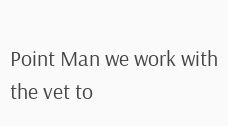Point Man we work with the vet to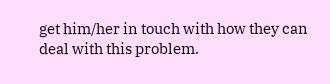get him/her in touch with how they can deal with this problem.